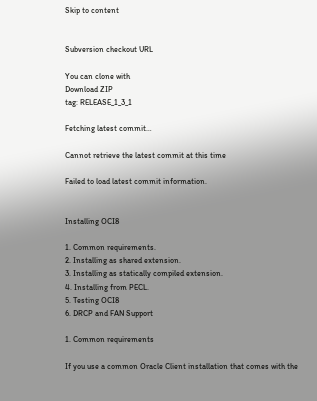Skip to content


Subversion checkout URL

You can clone with
Download ZIP
tag: RELEASE_1_3_1

Fetching latest commit…

Cannot retrieve the latest commit at this time

Failed to load latest commit information.


Installing OCI8

1. Common requirements.
2. Installing as shared extension.
3. Installing as statically compiled extension.
4. Installing from PECL.
5. Testing OCI8
6. DRCP and FAN Support

1. Common requirements

If you use a common Oracle Client installation that comes with the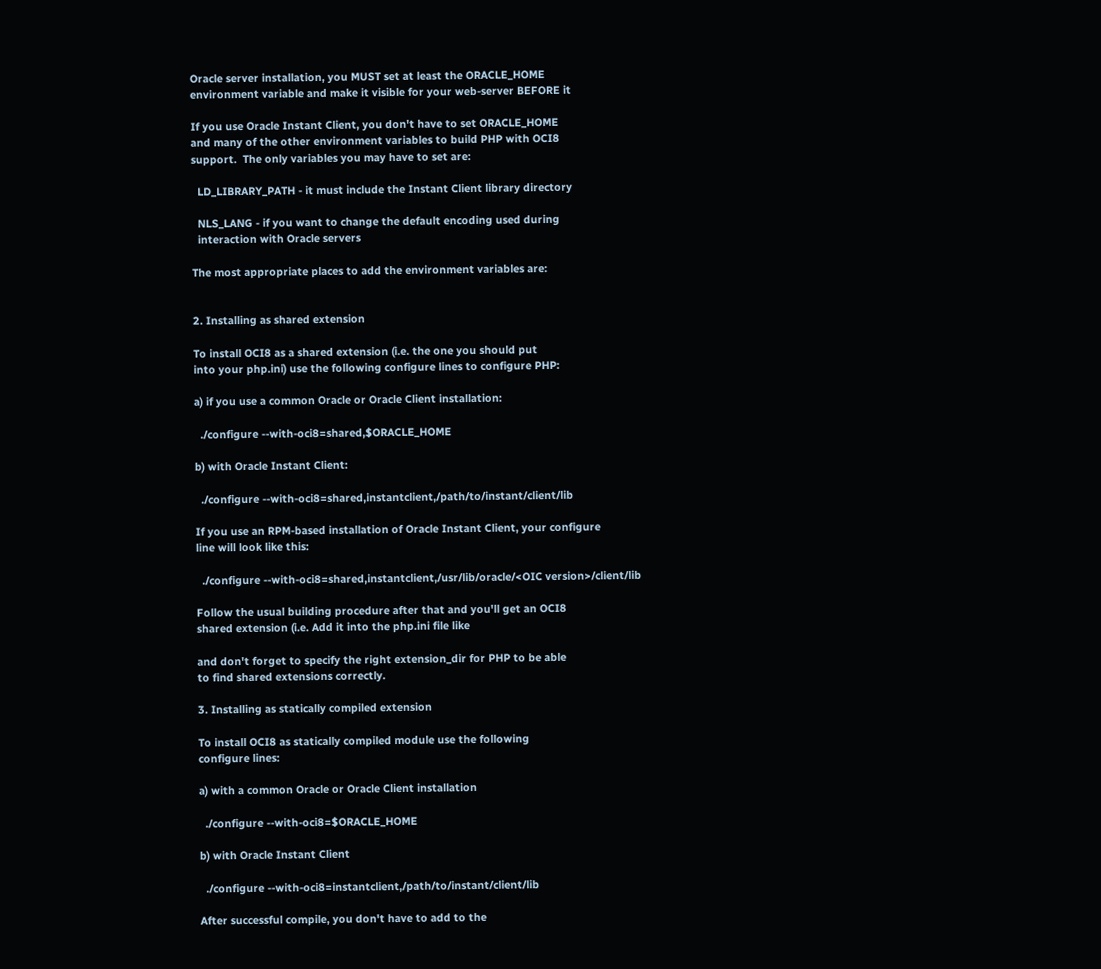Oracle server installation, you MUST set at least the ORACLE_HOME
environment variable and make it visible for your web-server BEFORE it

If you use Oracle Instant Client, you don't have to set ORACLE_HOME
and many of the other environment variables to build PHP with OCI8
support.  The only variables you may have to set are:

  LD_LIBRARY_PATH - it must include the Instant Client library directory

  NLS_LANG - if you want to change the default encoding used during
  interaction with Oracle servers

The most appropriate places to add the environment variables are:


2. Installing as shared extension

To install OCI8 as a shared extension (i.e. the one you should put
into your php.ini) use the following configure lines to configure PHP:

a) if you use a common Oracle or Oracle Client installation:

  ./configure --with-oci8=shared,$ORACLE_HOME

b) with Oracle Instant Client:

  ./configure --with-oci8=shared,instantclient,/path/to/instant/client/lib

If you use an RPM-based installation of Oracle Instant Client, your configure
line will look like this:

  ./configure --with-oci8=shared,instantclient,/usr/lib/oracle/<OIC version>/client/lib

Follow the usual building procedure after that and you'll get an OCI8
shared extension (i.e. Add it into the php.ini file like

and don't forget to specify the right extension_dir for PHP to be able
to find shared extensions correctly.

3. Installing as statically compiled extension

To install OCI8 as statically compiled module use the following
configure lines:

a) with a common Oracle or Oracle Client installation

  ./configure --with-oci8=$ORACLE_HOME

b) with Oracle Instant Client

  ./configure --with-oci8=instantclient,/path/to/instant/client/lib

After successful compile, you don't have to add to the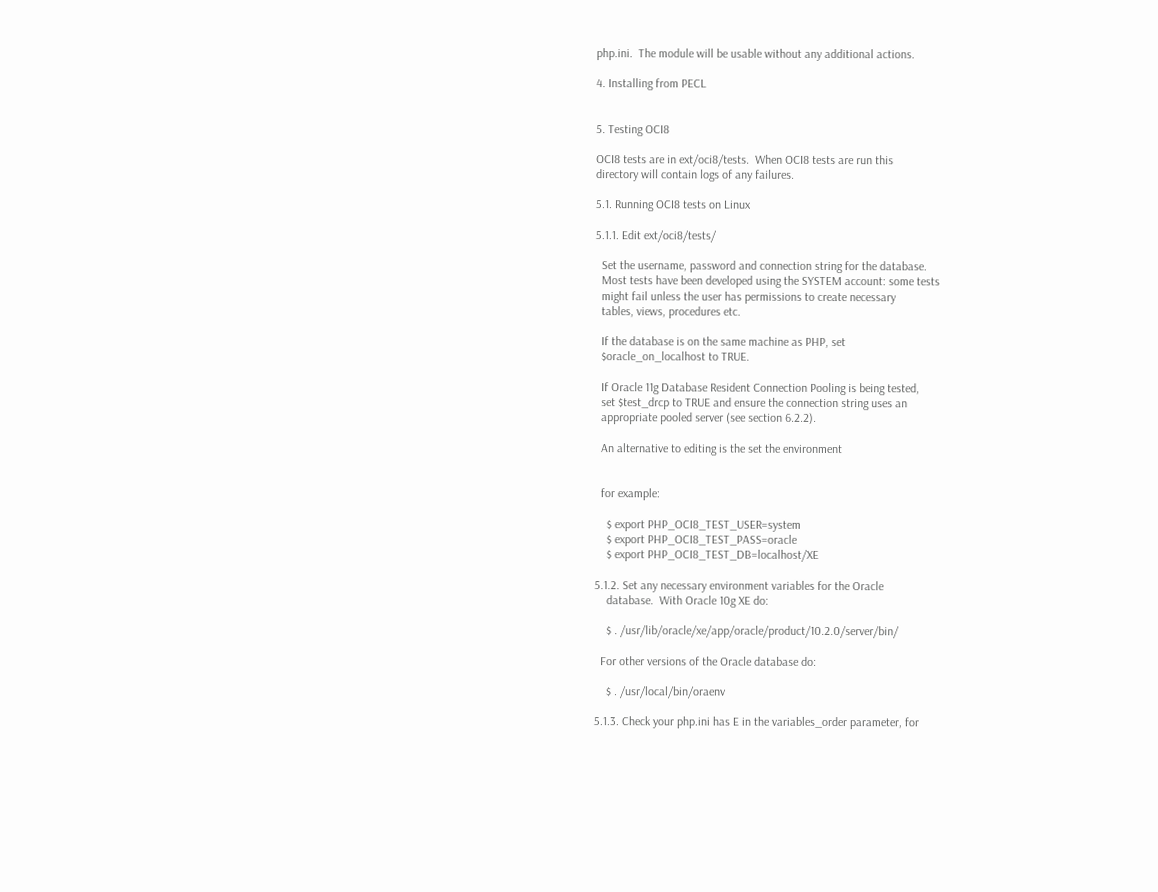php.ini.  The module will be usable without any additional actions.

4. Installing from PECL


5. Testing OCI8

OCI8 tests are in ext/oci8/tests.  When OCI8 tests are run this
directory will contain logs of any failures.

5.1. Running OCI8 tests on Linux

5.1.1. Edit ext/oci8/tests/

  Set the username, password and connection string for the database.
  Most tests have been developed using the SYSTEM account: some tests
  might fail unless the user has permissions to create necessary
  tables, views, procedures etc.

  If the database is on the same machine as PHP, set
  $oracle_on_localhost to TRUE.

  If Oracle 11g Database Resident Connection Pooling is being tested,
  set $test_drcp to TRUE and ensure the connection string uses an
  appropriate pooled server (see section 6.2.2).

  An alternative to editing is the set the environment


  for example:

    $ export PHP_OCI8_TEST_USER=system
    $ export PHP_OCI8_TEST_PASS=oracle
    $ export PHP_OCI8_TEST_DB=localhost/XE

5.1.2. Set any necessary environment variables for the Oracle
    database.  With Oracle 10g XE do:

    $ . /usr/lib/oracle/xe/app/oracle/product/10.2.0/server/bin/

  For other versions of the Oracle database do:

    $ . /usr/local/bin/oraenv

5.1.3. Check your php.ini has E in the variables_order parameter, for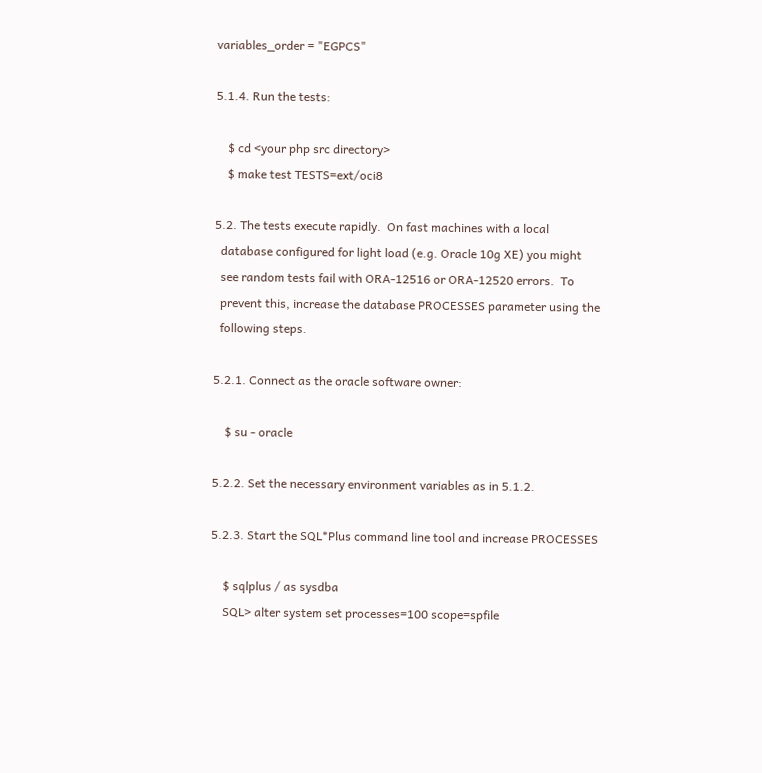variables_order = "EGPCS"

5.1.4. Run the tests:

    $ cd <your php src directory>
    $ make test TESTS=ext/oci8

5.2. The tests execute rapidly.  On fast machines with a local
  database configured for light load (e.g. Oracle 10g XE) you might
  see random tests fail with ORA-12516 or ORA-12520 errors.  To
  prevent this, increase the database PROCESSES parameter using the
  following steps.

5.2.1. Connect as the oracle software owner:

    $ su - oracle

5.2.2. Set the necessary environment variables as in 5.1.2.

5.2.3. Start the SQL*Plus command line tool and increase PROCESSES

    $ sqlplus / as sysdba
    SQL> alter system set processes=100 scope=spfile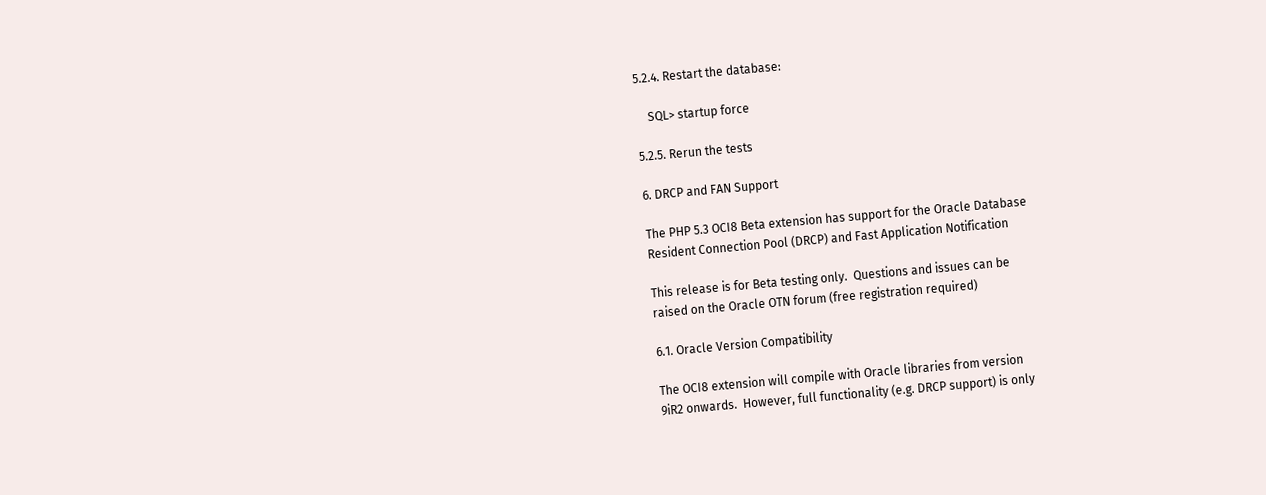5.2.4. Restart the database:

    SQL> startup force

5.2.5. Rerun the tests

6. DRCP and FAN Support

The PHP 5.3 OCI8 Beta extension has support for the Oracle Database
Resident Connection Pool (DRCP) and Fast Application Notification

This release is for Beta testing only.  Questions and issues can be
raised on the Oracle OTN forum (free registration required)

6.1. Oracle Version Compatibility

The OCI8 extension will compile with Oracle libraries from version
9iR2 onwards.  However, full functionality (e.g. DRCP support) is only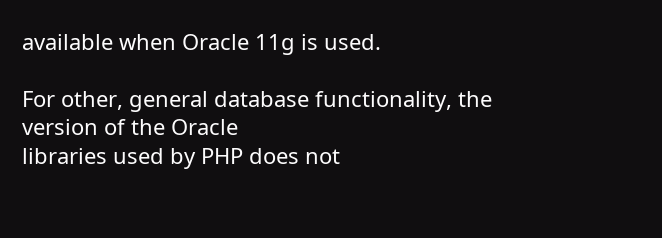available when Oracle 11g is used.

For other, general database functionality, the version of the Oracle
libraries used by PHP does not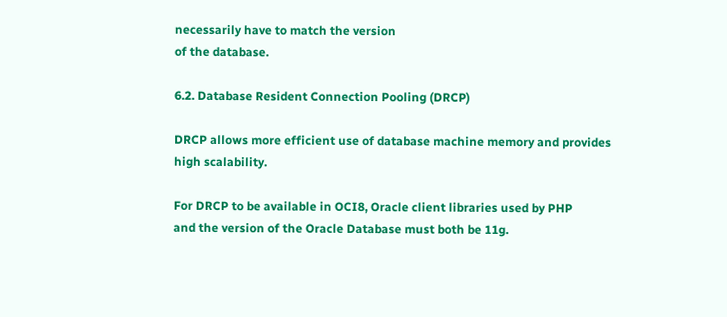necessarily have to match the version
of the database.

6.2. Database Resident Connection Pooling (DRCP)

DRCP allows more efficient use of database machine memory and provides
high scalability.

For DRCP to be available in OCI8, Oracle client libraries used by PHP
and the version of the Oracle Database must both be 11g.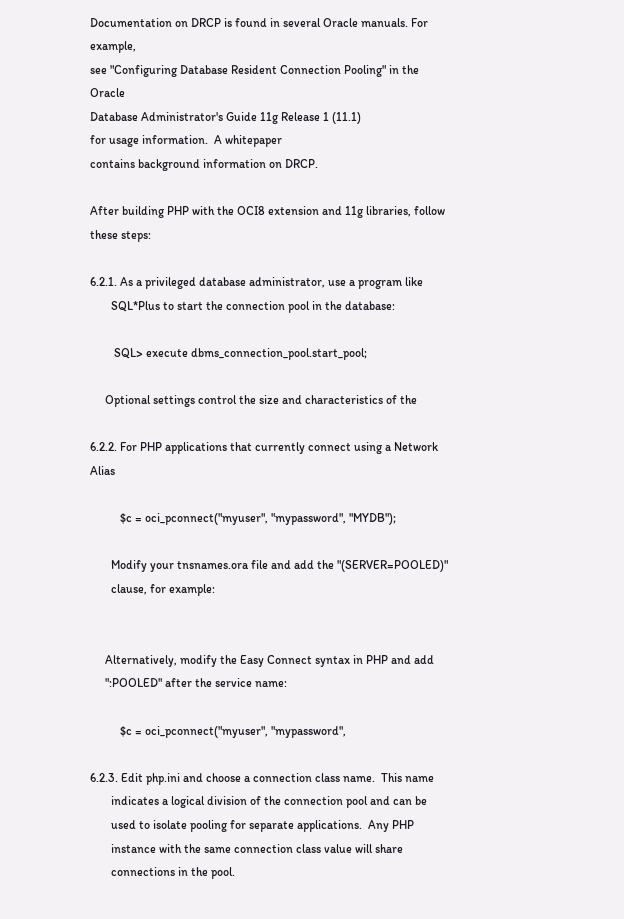Documentation on DRCP is found in several Oracle manuals. For example,
see "Configuring Database Resident Connection Pooling" in the Oracle
Database Administrator's Guide 11g Release 1 (11.1)
for usage information.  A whitepaper
contains background information on DRCP.

After building PHP with the OCI8 extension and 11g libraries, follow
these steps:

6.2.1. As a privileged database administrator, use a program like
       SQL*Plus to start the connection pool in the database:

        SQL> execute dbms_connection_pool.start_pool;

     Optional settings control the size and characteristics of the

6.2.2. For PHP applications that currently connect using a Network Alias

          $c = oci_pconnect("myuser", "mypassword", "MYDB");

       Modify your tnsnames.ora file and add the "(SERVER=POOLED)"
       clause, for example:


     Alternatively, modify the Easy Connect syntax in PHP and add
     ":POOLED" after the service name:

          $c = oci_pconnect("myuser", "mypassword",

6.2.3. Edit php.ini and choose a connection class name.  This name
       indicates a logical division of the connection pool and can be
       used to isolate pooling for separate applications.  Any PHP
       instance with the same connection class value will share
       connections in the pool.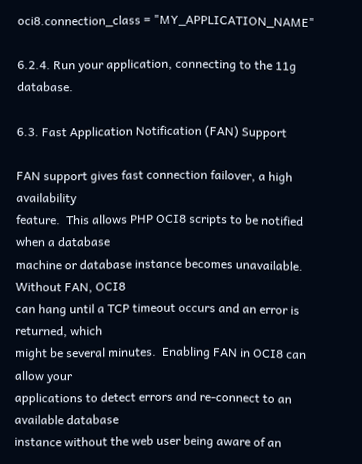oci8.connection_class = "MY_APPLICATION_NAME"

6.2.4. Run your application, connecting to the 11g database.

6.3. Fast Application Notification (FAN) Support

FAN support gives fast connection failover, a high availability
feature.  This allows PHP OCI8 scripts to be notified when a database
machine or database instance becomes unavailable.  Without FAN, OCI8
can hang until a TCP timeout occurs and an error is returned, which
might be several minutes.  Enabling FAN in OCI8 can allow your
applications to detect errors and re-connect to an available database
instance without the web user being aware of an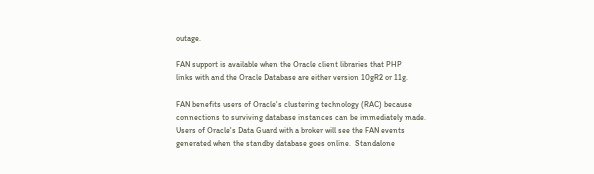outage.

FAN support is available when the Oracle client libraries that PHP
links with and the Oracle Database are either version 10gR2 or 11g.

FAN benefits users of Oracle's clustering technology (RAC) because
connections to surviving database instances can be immediately made.
Users of Oracle's Data Guard with a broker will see the FAN events
generated when the standby database goes online.  Standalone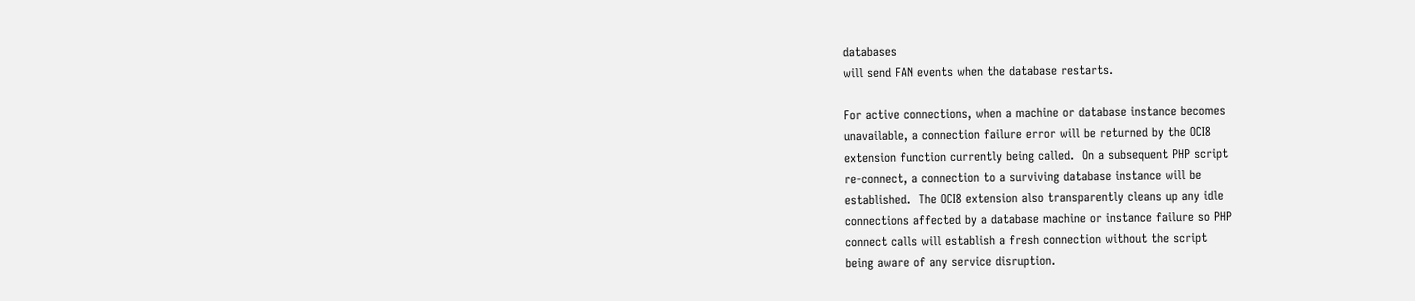databases
will send FAN events when the database restarts.

For active connections, when a machine or database instance becomes
unavailable, a connection failure error will be returned by the OCI8
extension function currently being called.  On a subsequent PHP script
re-connect, a connection to a surviving database instance will be
established.  The OCI8 extension also transparently cleans up any idle
connections affected by a database machine or instance failure so PHP
connect calls will establish a fresh connection without the script
being aware of any service disruption.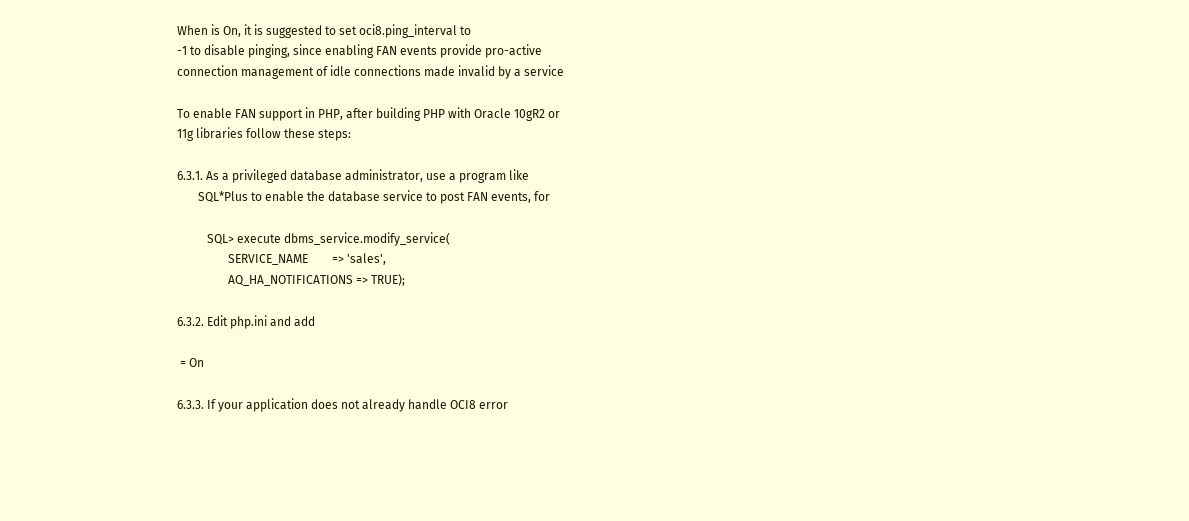When is On, it is suggested to set oci8.ping_interval to
-1 to disable pinging, since enabling FAN events provide pro-active
connection management of idle connections made invalid by a service

To enable FAN support in PHP, after building PHP with Oracle 10gR2 or
11g libraries follow these steps:

6.3.1. As a privileged database administrator, use a program like
       SQL*Plus to enable the database service to post FAN events, for

          SQL> execute dbms_service.modify_service(
                 SERVICE_NAME        => 'sales',
                 AQ_HA_NOTIFICATIONS => TRUE);

6.3.2. Edit php.ini and add

 = On

6.3.3. If your application does not already handle OCI8 error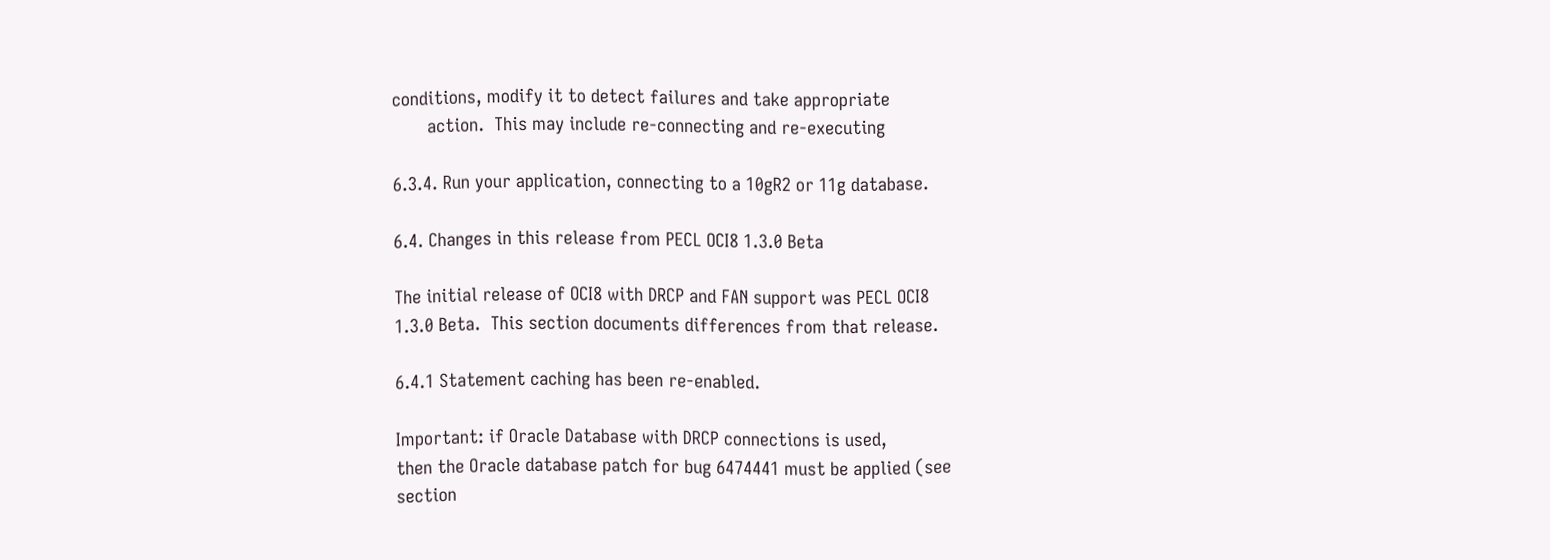conditions, modify it to detect failures and take appropriate
       action.  This may include re-connecting and re-executing

6.3.4. Run your application, connecting to a 10gR2 or 11g database.

6.4. Changes in this release from PECL OCI8 1.3.0 Beta

The initial release of OCI8 with DRCP and FAN support was PECL OCI8
1.3.0 Beta.  This section documents differences from that release.

6.4.1 Statement caching has been re-enabled.

Important: if Oracle Database with DRCP connections is used,
then the Oracle database patch for bug 6474441 must be applied (see
section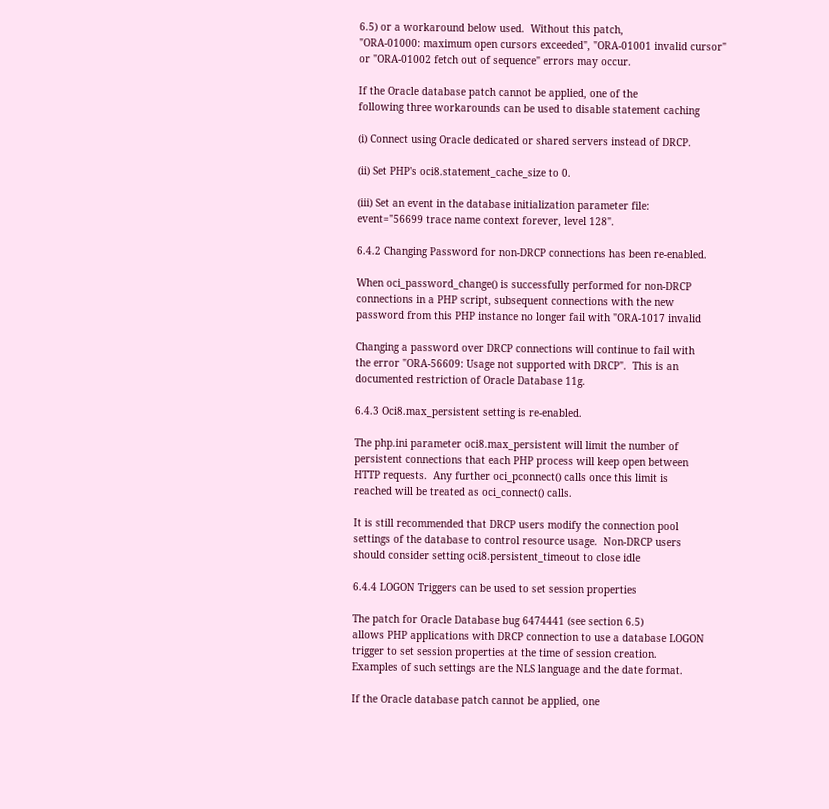6.5) or a workaround below used.  Without this patch,
"ORA-01000: maximum open cursors exceeded", "ORA-01001 invalid cursor"
or "ORA-01002 fetch out of sequence" errors may occur.

If the Oracle database patch cannot be applied, one of the
following three workarounds can be used to disable statement caching

(i) Connect using Oracle dedicated or shared servers instead of DRCP.

(ii) Set PHP's oci8.statement_cache_size to 0.

(iii) Set an event in the database initialization parameter file:
event="56699 trace name context forever, level 128".

6.4.2 Changing Password for non-DRCP connections has been re-enabled.

When oci_password_change() is successfully performed for non-DRCP
connections in a PHP script, subsequent connections with the new
password from this PHP instance no longer fail with "ORA-1017 invalid

Changing a password over DRCP connections will continue to fail with
the error "ORA-56609: Usage not supported with DRCP".  This is an
documented restriction of Oracle Database 11g.

6.4.3 Oci8.max_persistent setting is re-enabled.

The php.ini parameter oci8.max_persistent will limit the number of
persistent connections that each PHP process will keep open between
HTTP requests.  Any further oci_pconnect() calls once this limit is
reached will be treated as oci_connect() calls.

It is still recommended that DRCP users modify the connection pool
settings of the database to control resource usage.  Non-DRCP users
should consider setting oci8.persistent_timeout to close idle

6.4.4 LOGON Triggers can be used to set session properties

The patch for Oracle Database bug 6474441 (see section 6.5)
allows PHP applications with DRCP connection to use a database LOGON
trigger to set session properties at the time of session creation.
Examples of such settings are the NLS language and the date format.

If the Oracle database patch cannot be applied, one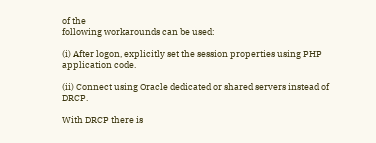of the
following workarounds can be used:

(i) After logon, explicitly set the session properties using PHP
application code.

(ii) Connect using Oracle dedicated or shared servers instead of DRCP.

With DRCP there is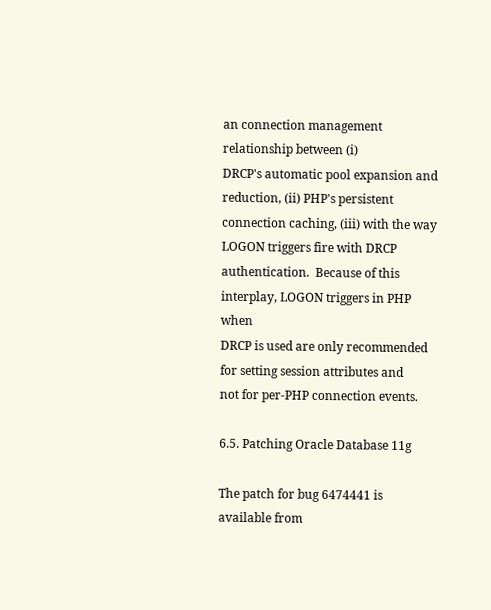an connection management relationship between (i)
DRCP's automatic pool expansion and reduction, (ii) PHP's persistent
connection caching, (iii) with the way LOGON triggers fire with DRCP
authentication.  Because of this interplay, LOGON triggers in PHP when
DRCP is used are only recommended for setting session attributes and
not for per-PHP connection events.

6.5. Patching Oracle Database 11g

The patch for bug 6474441 is available from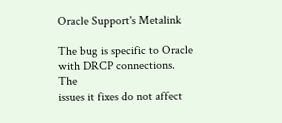Oracle Support's Metalink

The bug is specific to Oracle with DRCP connections.  The
issues it fixes do not affect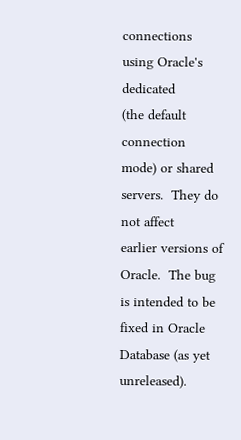connections using Oracle's dedicated
(the default connection mode) or shared servers.  They do not affect
earlier versions of Oracle.  The bug is intended to be fixed in Oracle
Database (as yet unreleased).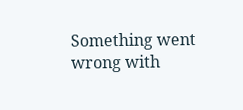Something went wrong with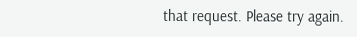that request. Please try again.